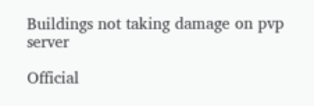Buildings not taking damage on pvp server

Official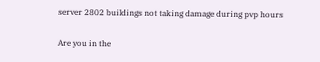server 2802 buildings not taking damage during pvp hours

Are you in the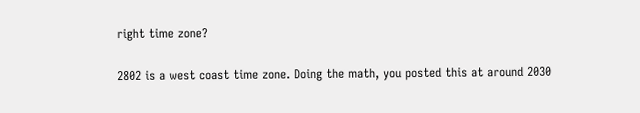right time zone?

2802 is a west coast time zone. Doing the math, you posted this at around 2030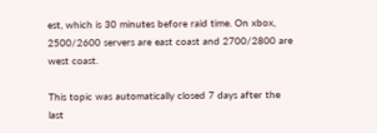est, which is 30 minutes before raid time. On xbox, 2500/2600 servers are east coast and 2700/2800 are west coast.

This topic was automatically closed 7 days after the last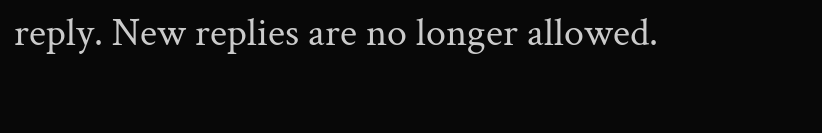reply. New replies are no longer allowed.